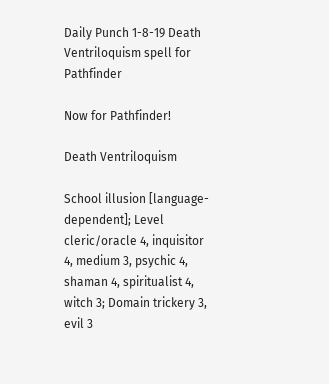Daily Punch 1-8-19 Death Ventriloquism spell for Pathfinder

Now for Pathfinder!

Death Ventriloquism

School illusion [language-dependent]; Level cleric/oracle 4, inquisitor 4, medium 3, psychic 4, shaman 4, spiritualist 4, witch 3; Domain trickery 3, evil 3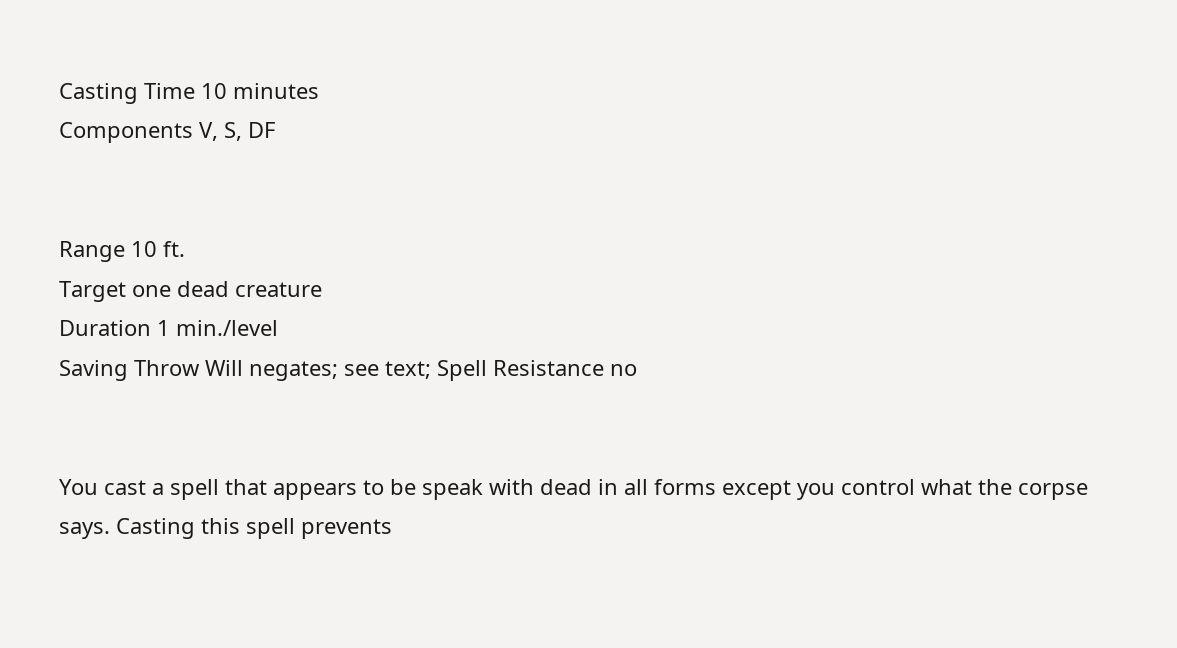Casting Time 10 minutes
Components V, S, DF


Range 10 ft.
Target one dead creature
Duration 1 min./level
Saving Throw Will negates; see text; Spell Resistance no


You cast a spell that appears to be speak with dead in all forms except you control what the corpse says. Casting this spell prevents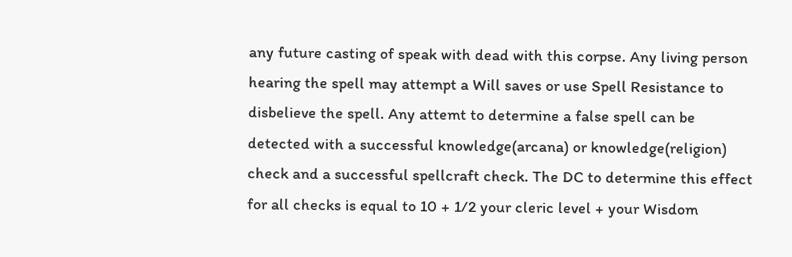any future casting of speak with dead with this corpse. Any living person hearing the spell may attempt a Will saves or use Spell Resistance to disbelieve the spell. Any attemt to determine a false spell can be detected with a successful knowledge(arcana) or knowledge(religion) check and a successful spellcraft check. The DC to determine this effect for all checks is equal to 10 + 1/2 your cleric level + your Wisdom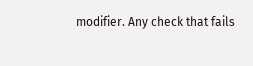modifier. Any check that fails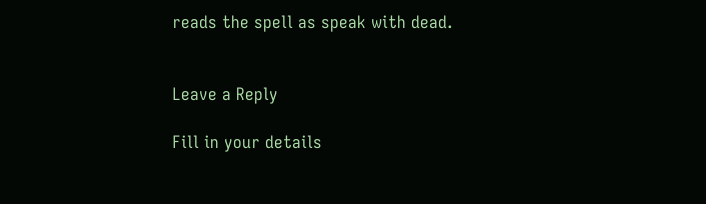reads the spell as speak with dead.


Leave a Reply

Fill in your details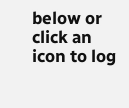below or click an icon to log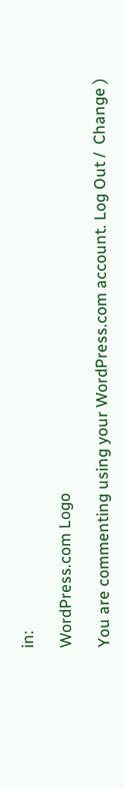in:

WordPress.com Logo

You are commenting using your WordPress.com account. Log Out /  Change )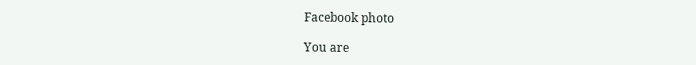Facebook photo

You are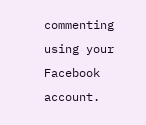commenting using your Facebook account.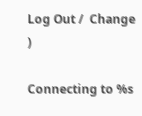Log Out /  Change )

Connecting to %s